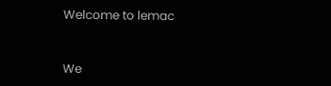Welcome to lemac


We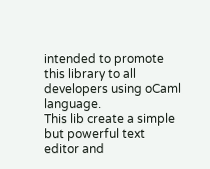intended to promote this library to all developers using oCaml language.
This lib create a simple but powerful text editor and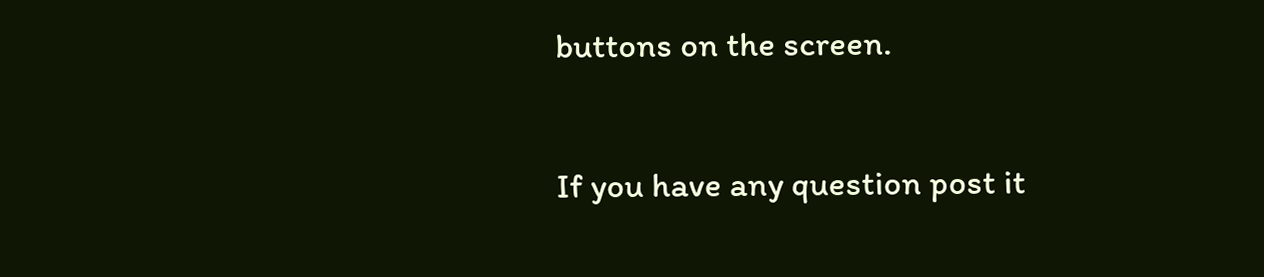buttons on the screen.

If you have any question post it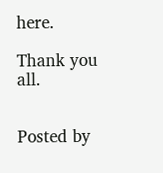here.

Thank you all.


Posted by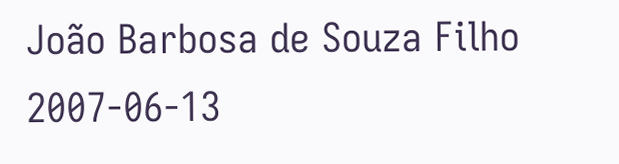João Barbosa de Souza Filho 2007-06-13